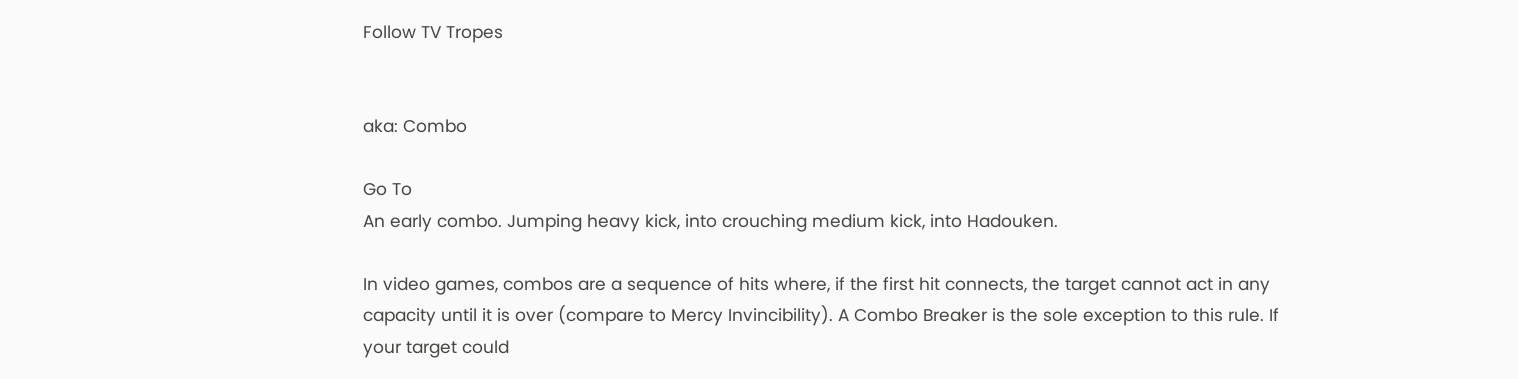Follow TV Tropes


aka: Combo

Go To
An early combo. Jumping heavy kick, into crouching medium kick, into Hadouken.

In video games, combos are a sequence of hits where, if the first hit connects, the target cannot act in any capacity until it is over (compare to Mercy Invincibility). A Combo Breaker is the sole exception to this rule. If your target could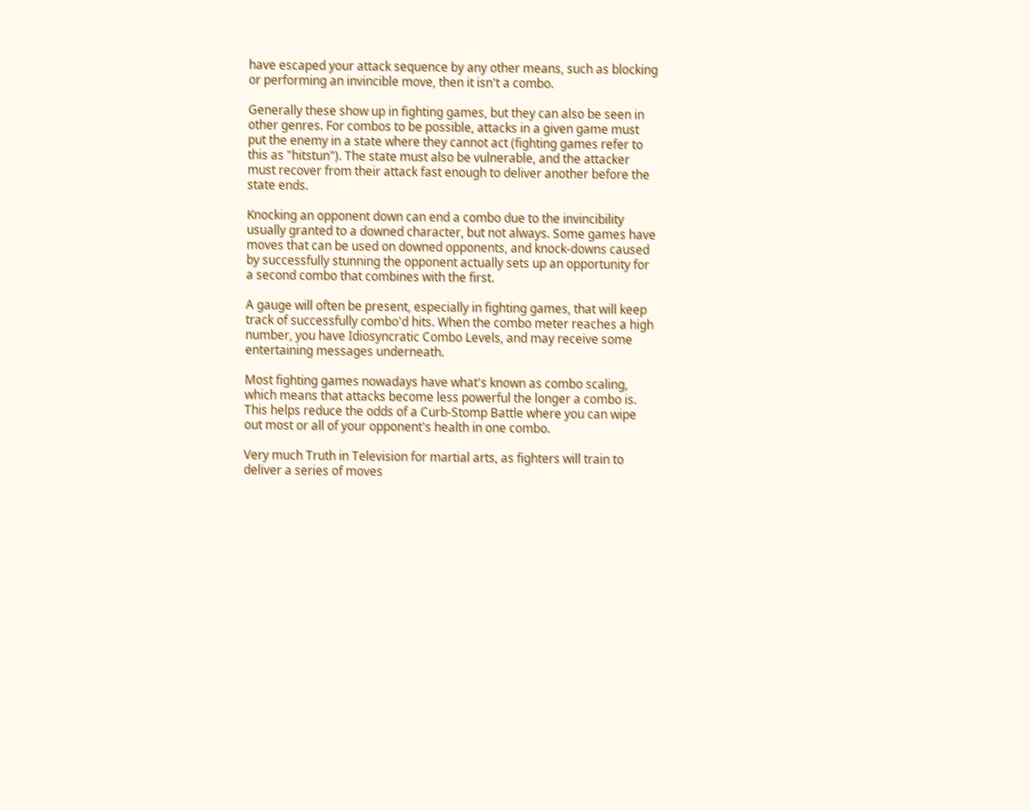have escaped your attack sequence by any other means, such as blocking or performing an invincible move, then it isn't a combo.

Generally these show up in fighting games, but they can also be seen in other genres. For combos to be possible, attacks in a given game must put the enemy in a state where they cannot act (fighting games refer to this as "hitstun"). The state must also be vulnerable, and the attacker must recover from their attack fast enough to deliver another before the state ends.

Knocking an opponent down can end a combo due to the invincibility usually granted to a downed character, but not always. Some games have moves that can be used on downed opponents, and knock-downs caused by successfully stunning the opponent actually sets up an opportunity for a second combo that combines with the first.

A gauge will often be present, especially in fighting games, that will keep track of successfully combo'd hits. When the combo meter reaches a high number, you have Idiosyncratic Combo Levels, and may receive some entertaining messages underneath.

Most fighting games nowadays have what's known as combo scaling, which means that attacks become less powerful the longer a combo is. This helps reduce the odds of a Curb-Stomp Battle where you can wipe out most or all of your opponent's health in one combo.

Very much Truth in Television for martial arts, as fighters will train to deliver a series of moves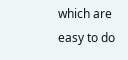which are easy to do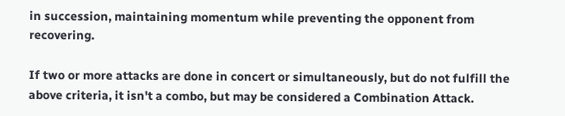in succession, maintaining momentum while preventing the opponent from recovering.

If two or more attacks are done in concert or simultaneously, but do not fulfill the above criteria, it isn't a combo, but may be considered a Combination Attack.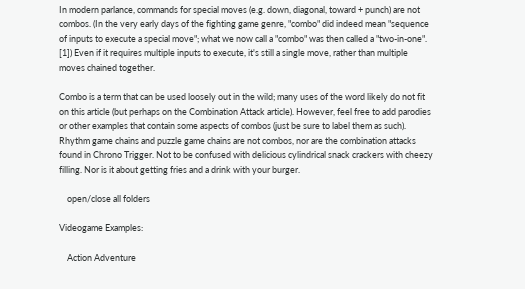In modern parlance, commands for special moves (e.g. down, diagonal, toward + punch) are not combos. (In the very early days of the fighting game genre, "combo" did indeed mean "sequence of inputs to execute a special move"; what we now call a "combo" was then called a "two-in-one". [1]) Even if it requires multiple inputs to execute, it's still a single move, rather than multiple moves chained together.

Combo is a term that can be used loosely out in the wild; many uses of the word likely do not fit on this article (but perhaps on the Combination Attack article). However, feel free to add parodies or other examples that contain some aspects of combos (just be sure to label them as such). Rhythm game chains and puzzle game chains are not combos, nor are the combination attacks found in Chrono Trigger. Not to be confused with delicious cylindrical snack crackers with cheezy filling. Nor is it about getting fries and a drink with your burger.

    open/close all folders

Videogame Examples:

    Action Adventure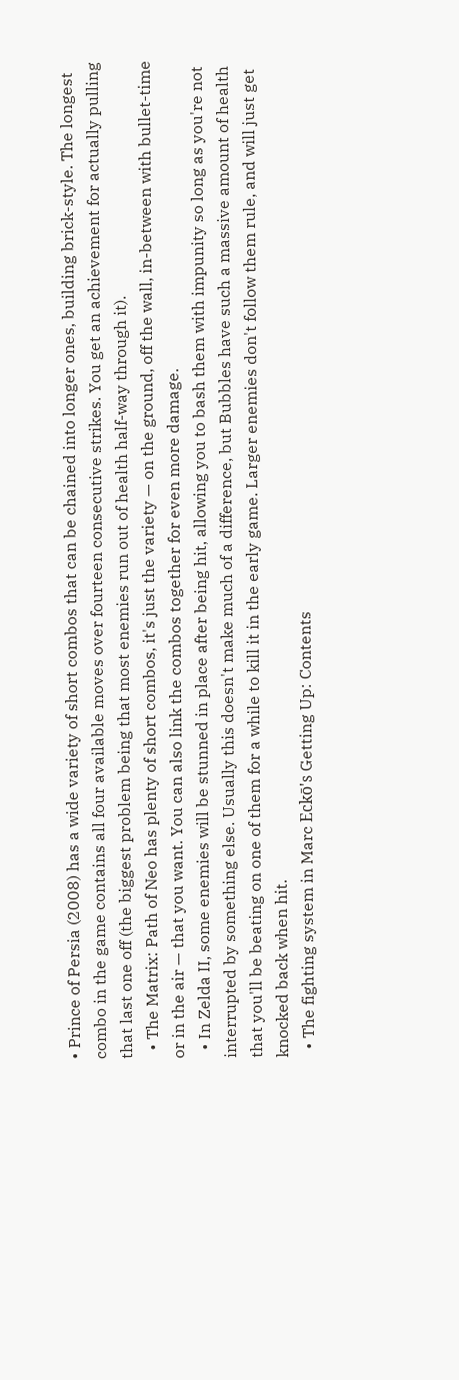• Prince of Persia (2008) has a wide variety of short combos that can be chained into longer ones, building brick-style. The longest combo in the game contains all four available moves over fourteen consecutive strikes. You get an achievement for actually pulling that last one off (the biggest problem being that most enemies run out of health half-way through it).
  • The Matrix: Path of Neo has plenty of short combos, it's just the variety — on the ground, off the wall, in-between with bullet-time or in the air — that you want. You can also link the combos together for even more damage.
  • In Zelda II, some enemies will be stunned in place after being hit, allowing you to bash them with impunity so long as you're not interrupted by something else. Usually this doesn't make much of a difference, but Bubbles have such a massive amount of health that you'll be beating on one of them for a while to kill it in the early game. Larger enemies don't follow them rule, and will just get knocked back when hit.
  • The fighting system in Marc Eckō's Getting Up: Contents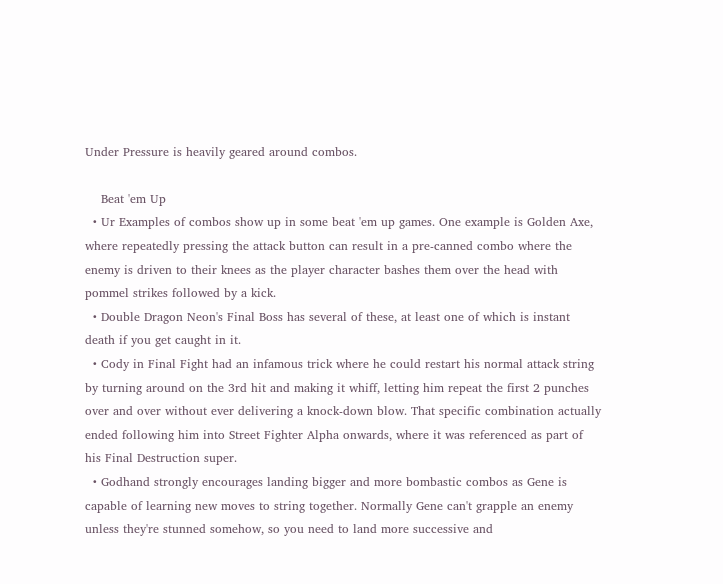Under Pressure is heavily geared around combos.

    Beat 'em Up
  • Ur Examples of combos show up in some beat 'em up games. One example is Golden Axe, where repeatedly pressing the attack button can result in a pre-canned combo where the enemy is driven to their knees as the player character bashes them over the head with pommel strikes followed by a kick.
  • Double Dragon Neon's Final Boss has several of these, at least one of which is instant death if you get caught in it.
  • Cody in Final Fight had an infamous trick where he could restart his normal attack string by turning around on the 3rd hit and making it whiff, letting him repeat the first 2 punches over and over without ever delivering a knock-down blow. That specific combination actually ended following him into Street Fighter Alpha onwards, where it was referenced as part of his Final Destruction super.
  • Godhand strongly encourages landing bigger and more bombastic combos as Gene is capable of learning new moves to string together. Normally Gene can't grapple an enemy unless they're stunned somehow, so you need to land more successive and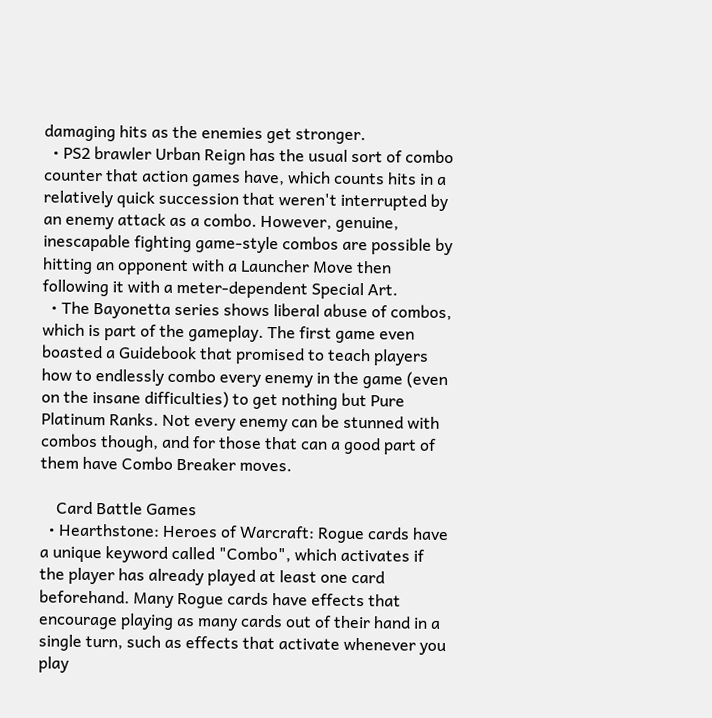damaging hits as the enemies get stronger.
  • PS2 brawler Urban Reign has the usual sort of combo counter that action games have, which counts hits in a relatively quick succession that weren't interrupted by an enemy attack as a combo. However, genuine, inescapable fighting game-style combos are possible by hitting an opponent with a Launcher Move then following it with a meter-dependent Special Art.
  • The Bayonetta series shows liberal abuse of combos, which is part of the gameplay. The first game even boasted a Guidebook that promised to teach players how to endlessly combo every enemy in the game (even on the insane difficulties) to get nothing but Pure Platinum Ranks. Not every enemy can be stunned with combos though, and for those that can a good part of them have Combo Breaker moves.

    Card Battle Games
  • Hearthstone: Heroes of Warcraft: Rogue cards have a unique keyword called "Combo", which activates if the player has already played at least one card beforehand. Many Rogue cards have effects that encourage playing as many cards out of their hand in a single turn, such as effects that activate whenever you play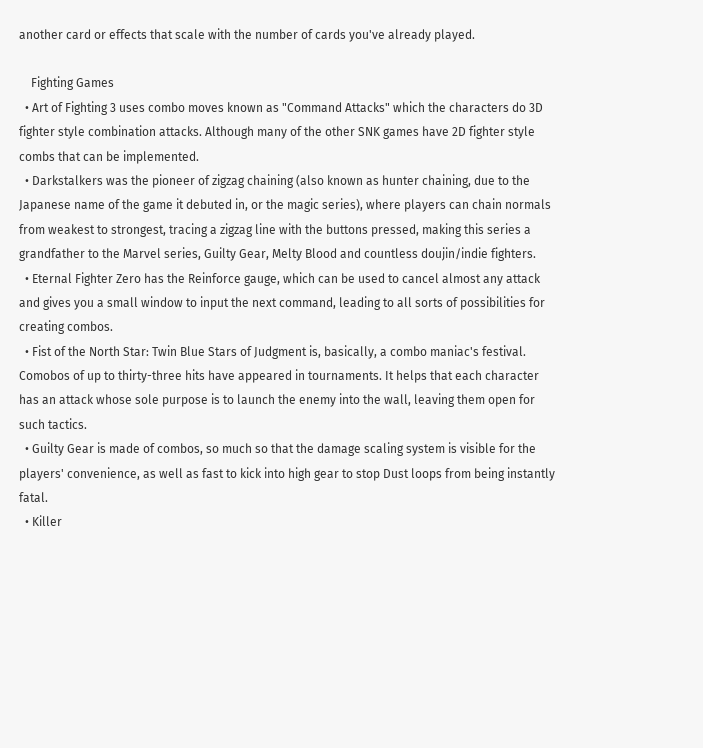another card or effects that scale with the number of cards you've already played.

    Fighting Games
  • Art of Fighting 3 uses combo moves known as "Command Attacks" which the characters do 3D fighter style combination attacks. Although many of the other SNK games have 2D fighter style combs that can be implemented.
  • Darkstalkers was the pioneer of zigzag chaining (also known as hunter chaining, due to the Japanese name of the game it debuted in, or the magic series), where players can chain normals from weakest to strongest, tracing a zigzag line with the buttons pressed, making this series a grandfather to the Marvel series, Guilty Gear, Melty Blood and countless doujin/indie fighters.
  • Eternal Fighter Zero has the Reinforce gauge, which can be used to cancel almost any attack and gives you a small window to input the next command, leading to all sorts of possibilities for creating combos.
  • Fist of the North Star: Twin Blue Stars of Judgment is, basically, a combo maniac's festival. Comobos of up to thirty-three hits have appeared in tournaments. It helps that each character has an attack whose sole purpose is to launch the enemy into the wall, leaving them open for such tactics.
  • Guilty Gear is made of combos, so much so that the damage scaling system is visible for the players' convenience, as well as fast to kick into high gear to stop Dust loops from being instantly fatal.
  • Killer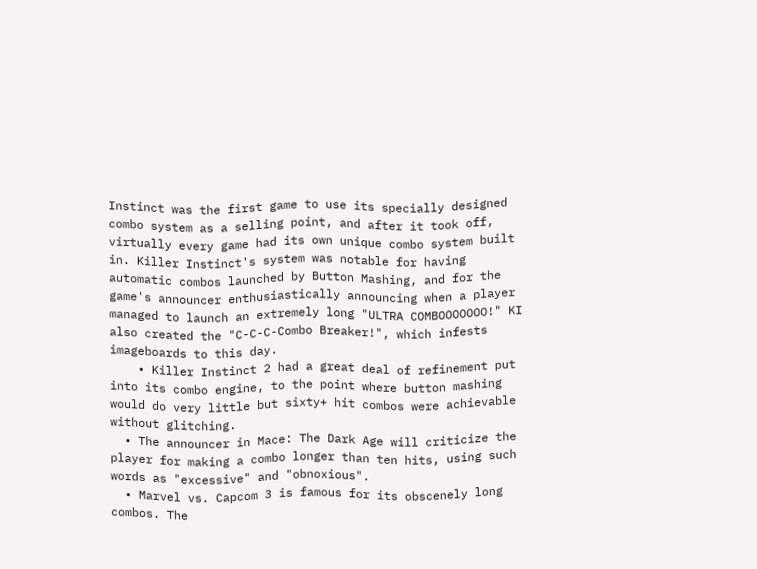Instinct was the first game to use its specially designed combo system as a selling point, and after it took off, virtually every game had its own unique combo system built in. Killer Instinct's system was notable for having automatic combos launched by Button Mashing, and for the game's announcer enthusiastically announcing when a player managed to launch an extremely long "ULTRA COMBOOOOOOO!" KI also created the "C-C-C-Combo Breaker!", which infests imageboards to this day.
    • Killer Instinct 2 had a great deal of refinement put into its combo engine, to the point where button mashing would do very little but sixty+ hit combos were achievable without glitching.
  • The announcer in Mace: The Dark Age will criticize the player for making a combo longer than ten hits, using such words as "excessive" and "obnoxious".
  • Marvel vs. Capcom 3 is famous for its obscenely long combos. The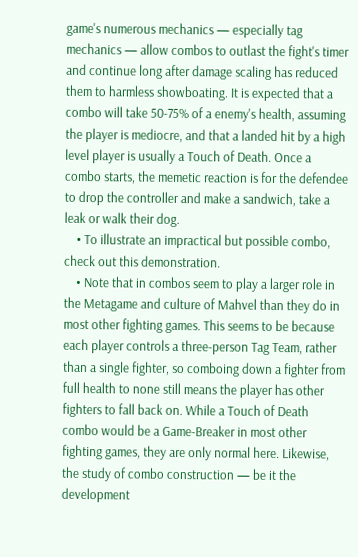game's numerous mechanics — especially tag mechanics — allow combos to outlast the fight's timer and continue long after damage scaling has reduced them to harmless showboating. It is expected that a combo will take 50-75% of a enemy's health, assuming the player is mediocre, and that a landed hit by a high level player is usually a Touch of Death. Once a combo starts, the memetic reaction is for the defendee to drop the controller and make a sandwich, take a leak or walk their dog.
    • To illustrate an impractical but possible combo, check out this demonstration.
    • Note that in combos seem to play a larger role in the Metagame and culture of Mahvel than they do in most other fighting games. This seems to be because each player controls a three-person Tag Team, rather than a single fighter, so comboing down a fighter from full health to none still means the player has other fighters to fall back on. While a Touch of Death combo would be a Game-Breaker in most other fighting games, they are only normal here. Likewise, the study of combo construction — be it the development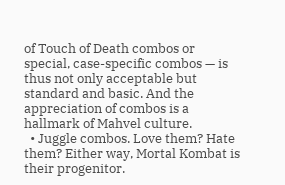of Touch of Death combos or special, case-specific combos — is thus not only acceptable but standard and basic. And the appreciation of combos is a hallmark of Mahvel culture.
  • Juggle combos. Love them? Hate them? Either way, Mortal Kombat is their progenitor.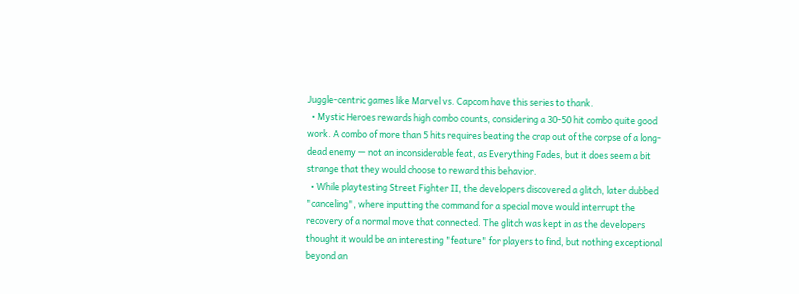Juggle-centric games like Marvel vs. Capcom have this series to thank.
  • Mystic Heroes rewards high combo counts, considering a 30-50 hit combo quite good work. A combo of more than 5 hits requires beating the crap out of the corpse of a long-dead enemy — not an inconsiderable feat, as Everything Fades, but it does seem a bit strange that they would choose to reward this behavior.
  • While playtesting Street Fighter II, the developers discovered a glitch, later dubbed "canceling", where inputting the command for a special move would interrupt the recovery of a normal move that connected. The glitch was kept in as the developers thought it would be an interesting "feature" for players to find, but nothing exceptional beyond an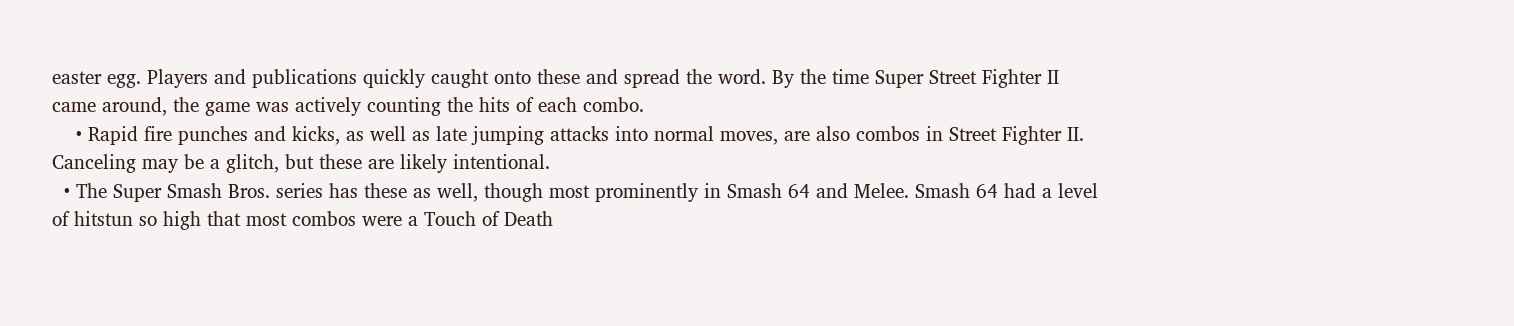easter egg. Players and publications quickly caught onto these and spread the word. By the time Super Street Fighter II came around, the game was actively counting the hits of each combo.
    • Rapid fire punches and kicks, as well as late jumping attacks into normal moves, are also combos in Street Fighter II. Canceling may be a glitch, but these are likely intentional.
  • The Super Smash Bros. series has these as well, though most prominently in Smash 64 and Melee. Smash 64 had a level of hitstun so high that most combos were a Touch of Death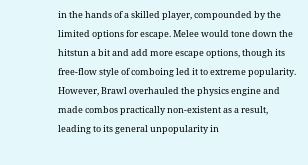in the hands of a skilled player, compounded by the limited options for escape. Melee would tone down the hitstun a bit and add more escape options, though its free-flow style of comboing led it to extreme popularity. However, Brawl overhauled the physics engine and made combos practically non-existent as a result, leading to its general unpopularity in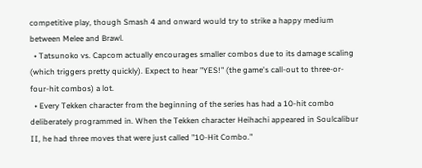competitive play, though Smash 4 and onward would try to strike a happy medium between Melee and Brawl.
  • Tatsunoko vs. Capcom actually encourages smaller combos due to its damage scaling (which triggers pretty quickly). Expect to hear "YES!" (the game's call-out to three-or-four-hit combos) a lot.
  • Every Tekken character from the beginning of the series has had a 10-hit combo deliberately programmed in. When the Tekken character Heihachi appeared in Soulcalibur II, he had three moves that were just called "10-Hit Combo."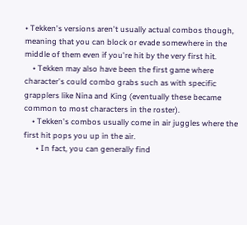• Tekken's versions aren't usually actual combos though, meaning that you can block or evade somewhere in the middle of them even if you're hit by the very first hit.
    • Tekken may also have been the first game where character's could combo grabs such as with specific grapplers like Nina and King (eventually these became common to most characters in the roster).
    • Tekken's combos usually come in air juggles where the first hit pops you up in the air.
      • In fact, you can generally find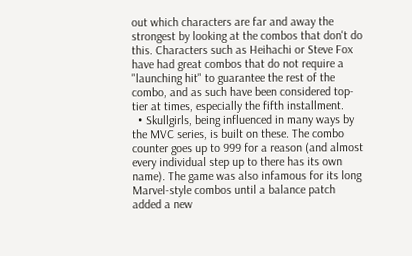out which characters are far and away the strongest by looking at the combos that don't do this. Characters such as Heihachi or Steve Fox have had great combos that do not require a "launching hit" to guarantee the rest of the combo, and as such have been considered top-tier at times, especially the fifth installment.
  • Skullgirls, being influenced in many ways by the MVC series, is built on these. The combo counter goes up to 999 for a reason (and almost every individual step up to there has its own name). The game was also infamous for its long Marvel-style combos until a balance patch added a new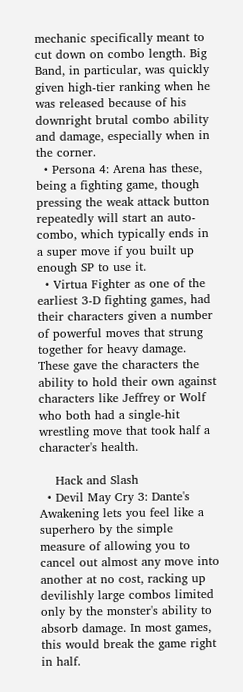mechanic specifically meant to cut down on combo length. Big Band, in particular, was quickly given high-tier ranking when he was released because of his downright brutal combo ability and damage, especially when in the corner.
  • Persona 4: Arena has these, being a fighting game, though pressing the weak attack button repeatedly will start an auto-combo, which typically ends in a super move if you built up enough SP to use it.
  • Virtua Fighter as one of the earliest 3-D fighting games, had their characters given a number of powerful moves that strung together for heavy damage. These gave the characters the ability to hold their own against characters like Jeffrey or Wolf who both had a single-hit wrestling move that took half a character's health.

    Hack and Slash
  • Devil May Cry 3: Dante's Awakening lets you feel like a superhero by the simple measure of allowing you to cancel out almost any move into another at no cost, racking up devilishly large combos limited only by the monster's ability to absorb damage. In most games, this would break the game right in half.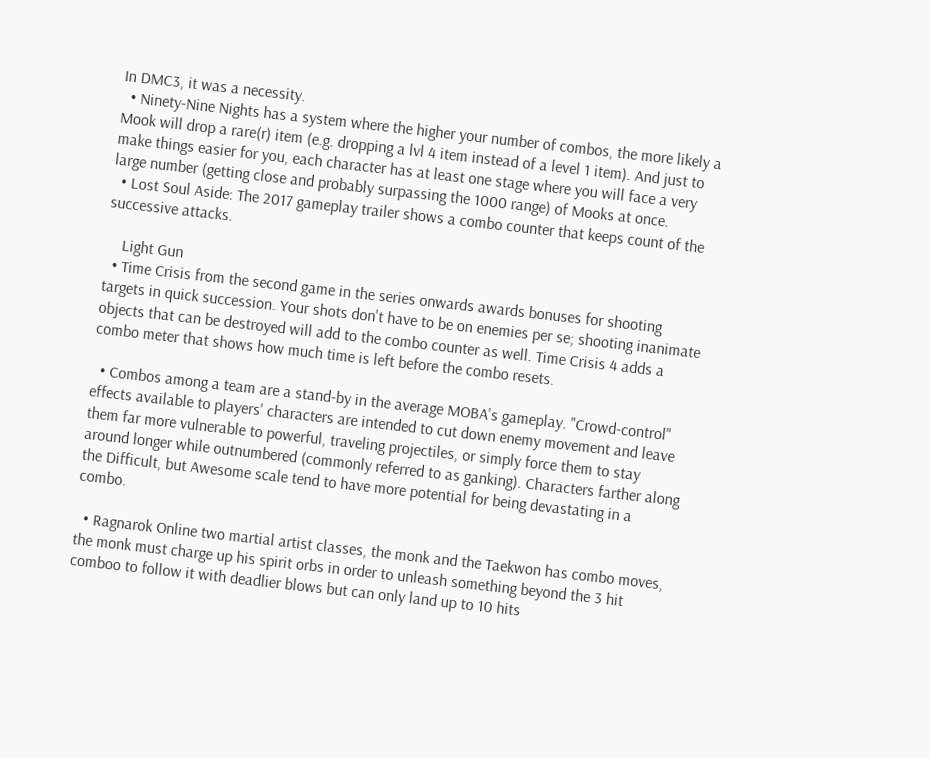In DMC3, it was a necessity.
  • Ninety-Nine Nights has a system where the higher your number of combos, the more likely a Mook will drop a rare(r) item (e.g. dropping a lvl 4 item instead of a level 1 item). And just to make things easier for you, each character has at least one stage where you will face a very large number (getting close and probably surpassing the 1000 range) of Mooks at once.
  • Lost Soul Aside: The 2017 gameplay trailer shows a combo counter that keeps count of the successive attacks.

    Light Gun
  • Time Crisis from the second game in the series onwards awards bonuses for shooting targets in quick succession. Your shots don't have to be on enemies per se; shooting inanimate objects that can be destroyed will add to the combo counter as well. Time Crisis 4 adds a combo meter that shows how much time is left before the combo resets.

  • Combos among a team are a stand-by in the average MOBA's gameplay. "Crowd-control" effects available to players' characters are intended to cut down enemy movement and leave them far more vulnerable to powerful, traveling projectiles, or simply force them to stay around longer while outnumbered (commonly referred to as ganking). Characters farther along the Difficult, but Awesome scale tend to have more potential for being devastating in a combo.

  • Ragnarok Online two martial artist classes, the monk and the Taekwon has combo moves, the monk must charge up his spirit orbs in order to unleash something beyond the 3 hit comboo to follow it with deadlier blows but can only land up to 10 hits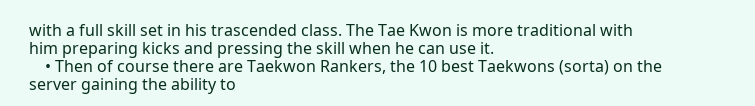with a full skill set in his trascended class. The Tae Kwon is more traditional with him preparing kicks and pressing the skill when he can use it.
    • Then of course there are Taekwon Rankers, the 10 best Taekwons (sorta) on the server gaining the ability to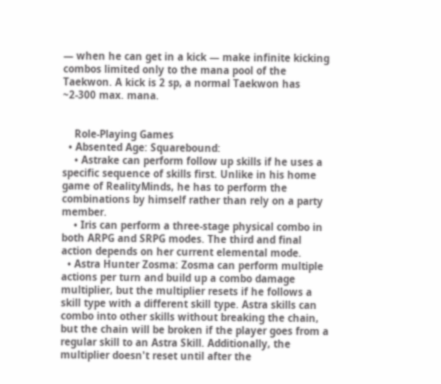— when he can get in a kick — make infinite kicking combos limited only to the mana pool of the Taekwon. A kick is 2 sp, a normal Taekwon has ~2-300 max. mana.


    Role-Playing Games
  • Absented Age: Squarebound:
    • Astrake can perform follow up skills if he uses a specific sequence of skills first. Unlike in his home game of RealityMinds, he has to perform the combinations by himself rather than rely on a party member.
    • Iris can perform a three-stage physical combo in both ARPG and SRPG modes. The third and final action depends on her current elemental mode.
  • Astra Hunter Zosma: Zosma can perform multiple actions per turn and build up a combo damage multiplier, but the multiplier resets if he follows a skill type with a different skill type. Astra skills can combo into other skills without breaking the chain, but the chain will be broken if the player goes from a regular skill to an Astra Skill. Additionally, the multiplier doesn't reset until after the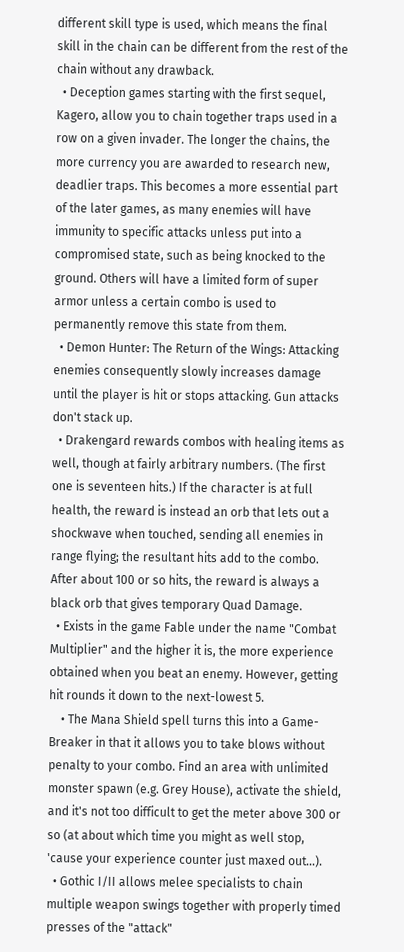different skill type is used, which means the final skill in the chain can be different from the rest of the chain without any drawback.
  • Deception games starting with the first sequel, Kagero, allow you to chain together traps used in a row on a given invader. The longer the chains, the more currency you are awarded to research new, deadlier traps. This becomes a more essential part of the later games, as many enemies will have immunity to specific attacks unless put into a compromised state, such as being knocked to the ground. Others will have a limited form of super armor unless a certain combo is used to permanently remove this state from them.
  • Demon Hunter: The Return of the Wings: Attacking enemies consequently slowly increases damage until the player is hit or stops attacking. Gun attacks don't stack up.
  • Drakengard rewards combos with healing items as well, though at fairly arbitrary numbers. (The first one is seventeen hits.) If the character is at full health, the reward is instead an orb that lets out a shockwave when touched, sending all enemies in range flying; the resultant hits add to the combo. After about 100 or so hits, the reward is always a black orb that gives temporary Quad Damage.
  • Exists in the game Fable under the name "Combat Multiplier" and the higher it is, the more experience obtained when you beat an enemy. However, getting hit rounds it down to the next-lowest 5.
    • The Mana Shield spell turns this into a Game-Breaker in that it allows you to take blows without penalty to your combo. Find an area with unlimited monster spawn (e.g. Grey House), activate the shield, and it's not too difficult to get the meter above 300 or so (at about which time you might as well stop, 'cause your experience counter just maxed out...).
  • Gothic I/II allows melee specialists to chain multiple weapon swings together with properly timed presses of the "attack"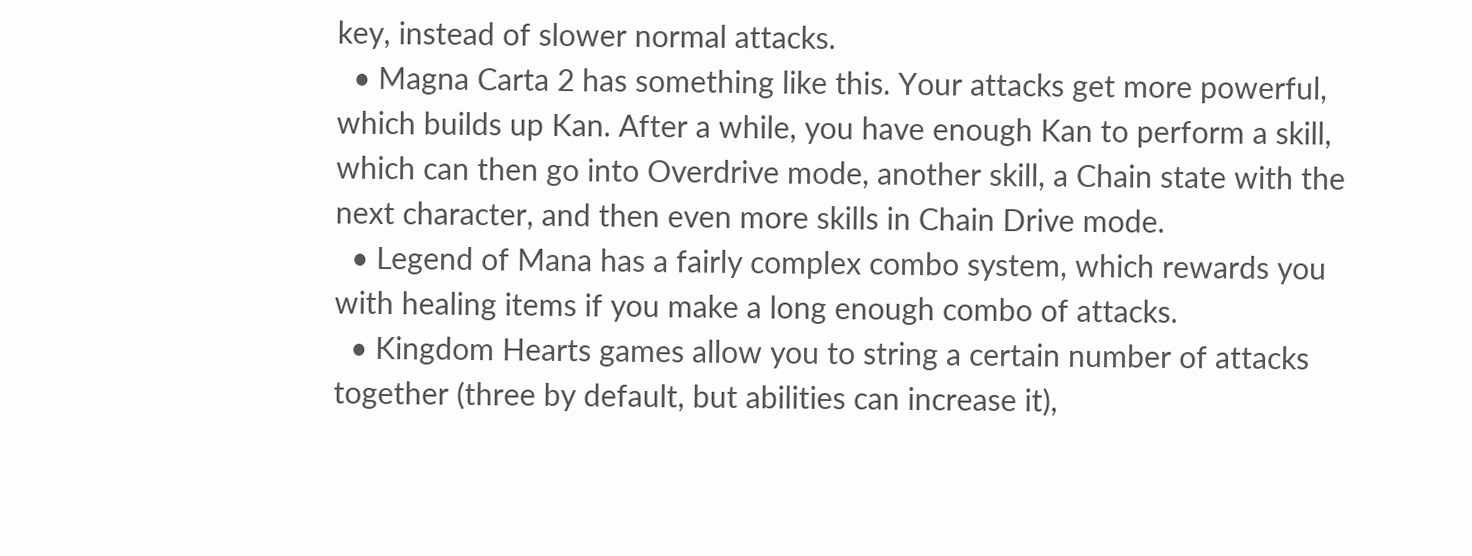key, instead of slower normal attacks.
  • Magna Carta 2 has something like this. Your attacks get more powerful, which builds up Kan. After a while, you have enough Kan to perform a skill, which can then go into Overdrive mode, another skill, a Chain state with the next character, and then even more skills in Chain Drive mode.
  • Legend of Mana has a fairly complex combo system, which rewards you with healing items if you make a long enough combo of attacks.
  • Kingdom Hearts games allow you to string a certain number of attacks together (three by default, but abilities can increase it),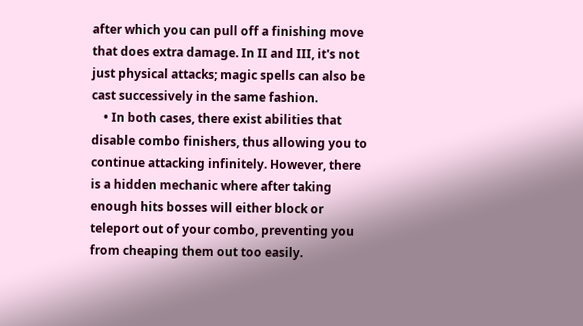after which you can pull off a finishing move that does extra damage. In II and III, it's not just physical attacks; magic spells can also be cast successively in the same fashion.
    • In both cases, there exist abilities that disable combo finishers, thus allowing you to continue attacking infinitely. However, there is a hidden mechanic where after taking enough hits bosses will either block or teleport out of your combo, preventing you from cheaping them out too easily.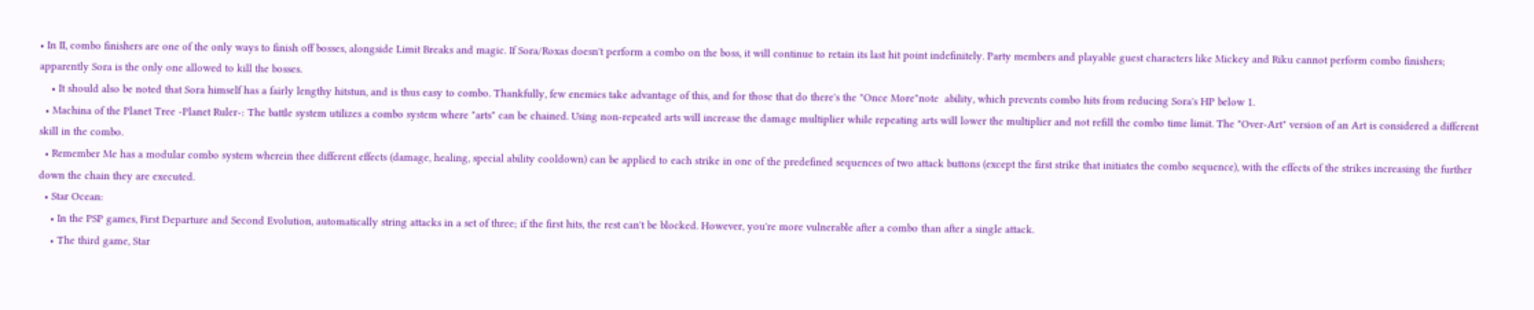• In II, combo finishers are one of the only ways to finish off bosses, alongside Limit Breaks and magic. If Sora/Roxas doesn't perform a combo on the boss, it will continue to retain its last hit point indefinitely. Party members and playable guest characters like Mickey and Riku cannot perform combo finishers; apparently Sora is the only one allowed to kill the bosses.
    • It should also be noted that Sora himself has a fairly lengthy hitstun, and is thus easy to combo. Thankfully, few enemies take advantage of this, and for those that do there's the "Once More"note  ability, which prevents combo hits from reducing Sora's HP below 1.
  • Machina of the Planet Tree -Planet Ruler-: The battle system utilizes a combo system where "arts" can be chained. Using non-repeated arts will increase the damage multiplier while repeating arts will lower the multiplier and not refill the combo time limit. The "Over-Art" version of an Art is considered a different skill in the combo.
  • Remember Me has a modular combo system wherein thee different effects (damage, healing, special ability cooldown) can be applied to each strike in one of the predefined sequences of two attack buttons (except the first strike that initiates the combo sequence), with the effects of the strikes increasing the further down the chain they are executed.
  • Star Ocean:
    • In the PSP games, First Departure and Second Evolution, automatically string attacks in a set of three; if the first hits, the rest can't be blocked. However, you're more vulnerable after a combo than after a single attack.
    • The third game, Star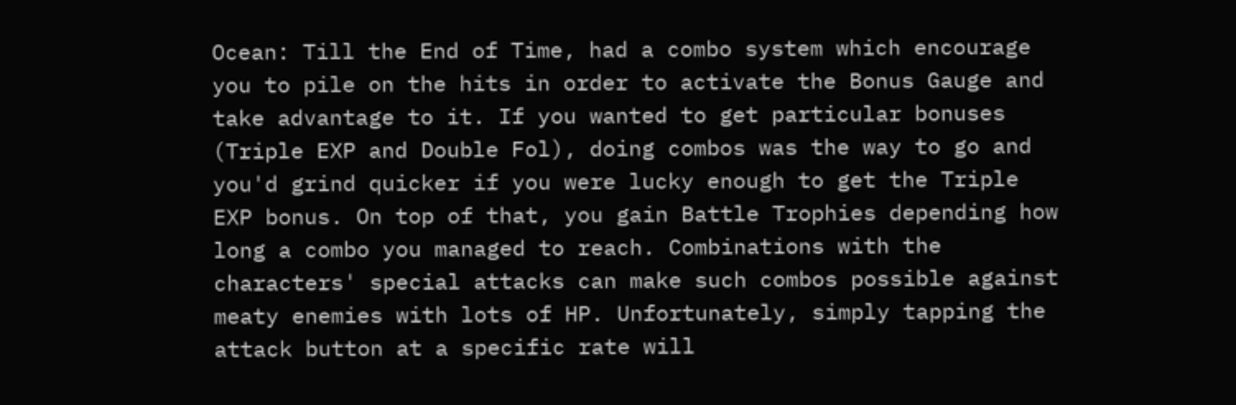Ocean: Till the End of Time, had a combo system which encourage you to pile on the hits in order to activate the Bonus Gauge and take advantage to it. If you wanted to get particular bonuses (Triple EXP and Double Fol), doing combos was the way to go and you'd grind quicker if you were lucky enough to get the Triple EXP bonus. On top of that, you gain Battle Trophies depending how long a combo you managed to reach. Combinations with the characters' special attacks can make such combos possible against meaty enemies with lots of HP. Unfortunately, simply tapping the attack button at a specific rate will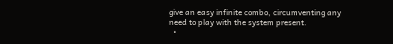give an easy infinite combo, circumventing any need to play with the system present.
  •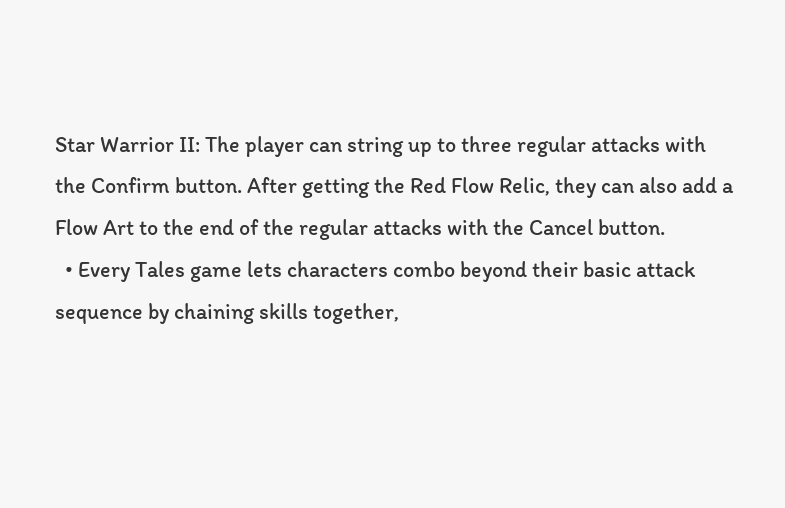Star Warrior II: The player can string up to three regular attacks with the Confirm button. After getting the Red Flow Relic, they can also add a Flow Art to the end of the regular attacks with the Cancel button.
  • Every Tales game lets characters combo beyond their basic attack sequence by chaining skills together,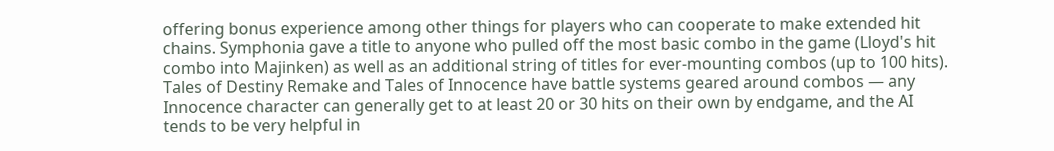offering bonus experience among other things for players who can cooperate to make extended hit chains. Symphonia gave a title to anyone who pulled off the most basic combo in the game (Lloyd's hit combo into Majinken) as well as an additional string of titles for ever-mounting combos (up to 100 hits). Tales of Destiny Remake and Tales of Innocence have battle systems geared around combos — any Innocence character can generally get to at least 20 or 30 hits on their own by endgame, and the AI tends to be very helpful in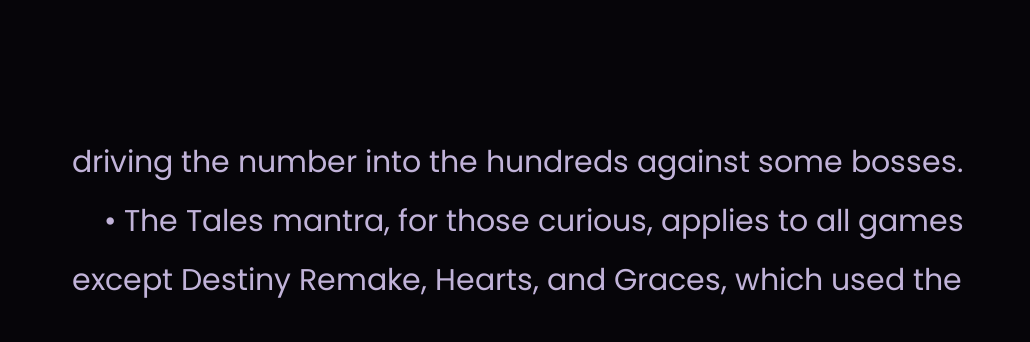driving the number into the hundreds against some bosses.
    • The Tales mantra, for those curious, applies to all games except Destiny Remake, Hearts, and Graces, which used the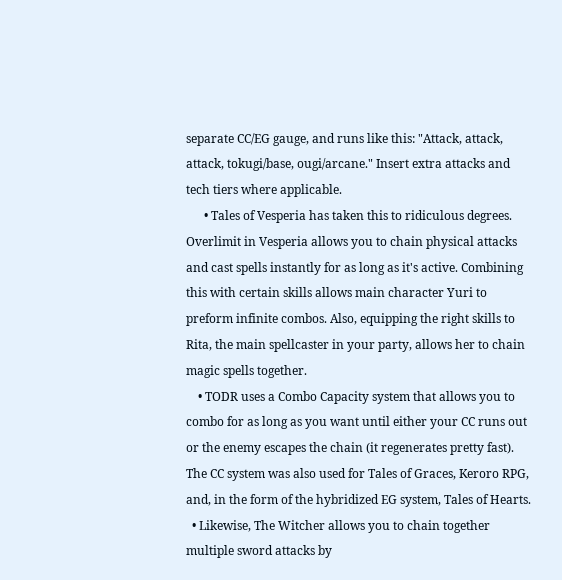separate CC/EG gauge, and runs like this: "Attack, attack, attack, tokugi/base, ougi/arcane." Insert extra attacks and tech tiers where applicable.
      • Tales of Vesperia has taken this to ridiculous degrees. Overlimit in Vesperia allows you to chain physical attacks and cast spells instantly for as long as it's active. Combining this with certain skills allows main character Yuri to preform infinite combos. Also, equipping the right skills to Rita, the main spellcaster in your party, allows her to chain magic spells together.
    • TODR uses a Combo Capacity system that allows you to combo for as long as you want until either your CC runs out or the enemy escapes the chain (it regenerates pretty fast). The CC system was also used for Tales of Graces, Keroro RPG, and, in the form of the hybridized EG system, Tales of Hearts.
  • Likewise, The Witcher allows you to chain together multiple sword attacks by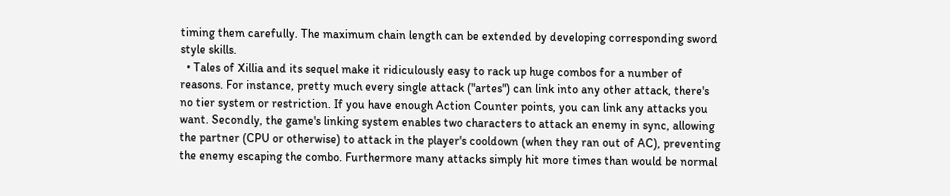timing them carefully. The maximum chain length can be extended by developing corresponding sword style skills.
  • Tales of Xillia and its sequel make it ridiculously easy to rack up huge combos for a number of reasons. For instance, pretty much every single attack ("artes") can link into any other attack, there's no tier system or restriction. If you have enough Action Counter points, you can link any attacks you want. Secondly, the game's linking system enables two characters to attack an enemy in sync, allowing the partner (CPU or otherwise) to attack in the player's cooldown (when they ran out of AC), preventing the enemy escaping the combo. Furthermore many attacks simply hit more times than would be normal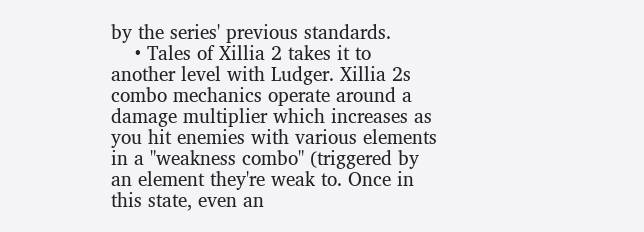by the series' previous standards.
    • Tales of Xillia 2 takes it to another level with Ludger. Xillia 2s combo mechanics operate around a damage multiplier which increases as you hit enemies with various elements in a "weakness combo" (triggered by an element they're weak to. Once in this state, even an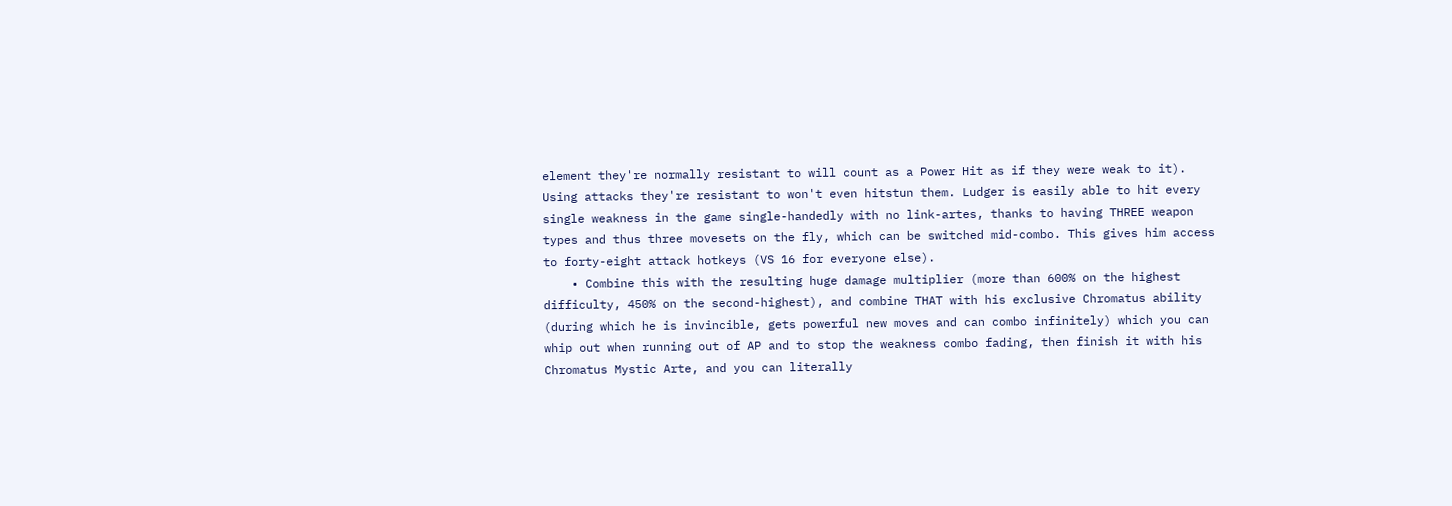element they're normally resistant to will count as a Power Hit as if they were weak to it). Using attacks they're resistant to won't even hitstun them. Ludger is easily able to hit every single weakness in the game single-handedly with no link-artes, thanks to having THREE weapon types and thus three movesets on the fly, which can be switched mid-combo. This gives him access to forty-eight attack hotkeys (VS 16 for everyone else).
    • Combine this with the resulting huge damage multiplier (more than 600% on the highest difficulty, 450% on the second-highest), and combine THAT with his exclusive Chromatus ability (during which he is invincible, gets powerful new moves and can combo infinitely) which you can whip out when running out of AP and to stop the weakness combo fading, then finish it with his Chromatus Mystic Arte, and you can literally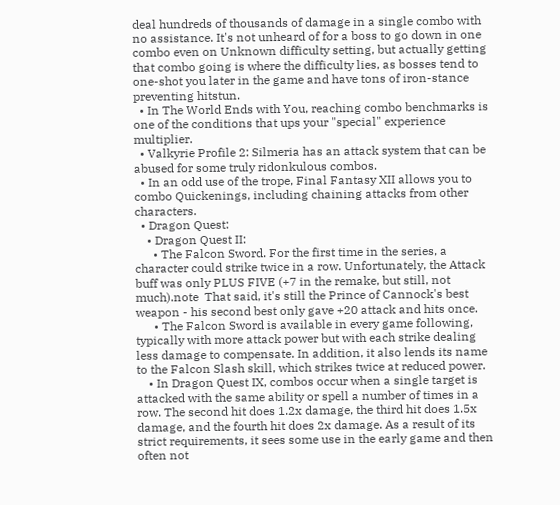deal hundreds of thousands of damage in a single combo with no assistance. It's not unheard of for a boss to go down in one combo even on Unknown difficulty setting, but actually getting that combo going is where the difficulty lies, as bosses tend to one-shot you later in the game and have tons of iron-stance preventing hitstun.
  • In The World Ends with You, reaching combo benchmarks is one of the conditions that ups your "special" experience multiplier.
  • Valkyrie Profile 2: Silmeria has an attack system that can be abused for some truly ridonkulous combos.
  • In an odd use of the trope, Final Fantasy XII allows you to combo Quickenings, including chaining attacks from other characters.
  • Dragon Quest:
    • Dragon Quest II:
      • The Falcon Sword. For the first time in the series, a character could strike twice in a row. Unfortunately, the Attack buff was only PLUS FIVE (+7 in the remake, but still, not much).note  That said, it's still the Prince of Cannock's best weapon - his second best only gave +20 attack and hits once.
      • The Falcon Sword is available in every game following, typically with more attack power but with each strike dealing less damage to compensate. In addition, it also lends its name to the Falcon Slash skill, which strikes twice at reduced power.
    • In Dragon Quest IX, combos occur when a single target is attacked with the same ability or spell a number of times in a row. The second hit does 1.2x damage, the third hit does 1.5x damage, and the fourth hit does 2x damage. As a result of its strict requirements, it sees some use in the early game and then often not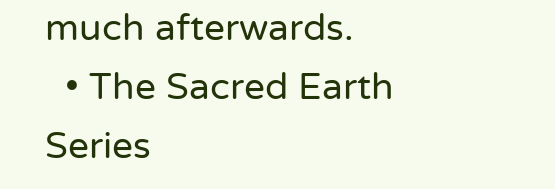much afterwards.
  • The Sacred Earth Series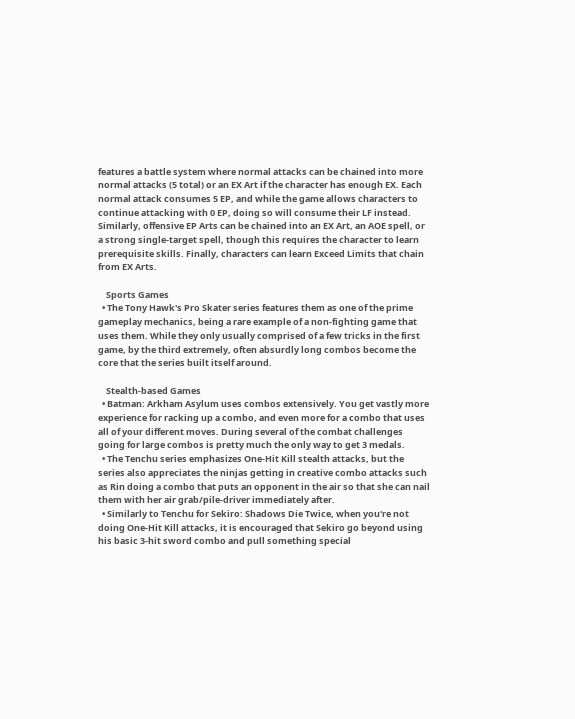features a battle system where normal attacks can be chained into more normal attacks (5 total) or an EX Art if the character has enough EX. Each normal attack consumes 5 EP, and while the game allows characters to continue attacking with 0 EP, doing so will consume their LF instead. Similarly, offensive EP Arts can be chained into an EX Art, an AOE spell, or a strong single-target spell, though this requires the character to learn prerequisite skills. Finally, characters can learn Exceed Limits that chain from EX Arts.

    Sports Games
  • The Tony Hawk's Pro Skater series features them as one of the prime gameplay mechanics, being a rare example of a non-fighting game that uses them. While they only usually comprised of a few tricks in the first game, by the third extremely, often absurdly long combos become the core that the series built itself around.

    Stealth-based Games
  • Batman: Arkham Asylum uses combos extensively. You get vastly more experience for racking up a combo, and even more for a combo that uses all of your different moves. During several of the combat challenges going for large combos is pretty much the only way to get 3 medals.
  • The Tenchu series emphasizes One-Hit Kill stealth attacks, but the series also appreciates the ninjas getting in creative combo attacks such as Rin doing a combo that puts an opponent in the air so that she can nail them with her air grab/pile-driver immediately after.
  • Similarly to Tenchu for Sekiro: Shadows Die Twice, when you're not doing One-Hit Kill attacks, it is encouraged that Sekiro go beyond using his basic 3-hit sword combo and pull something special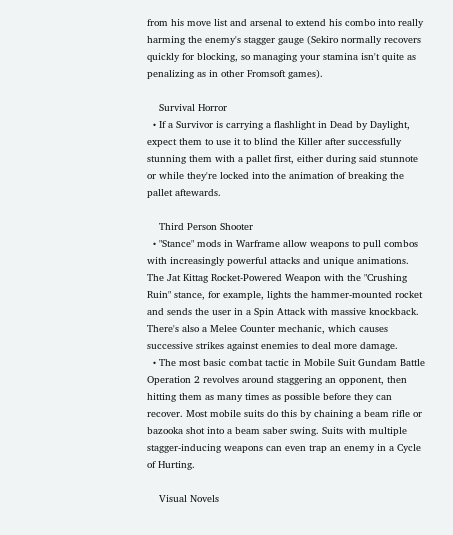from his move list and arsenal to extend his combo into really harming the enemy's stagger gauge (Sekiro normally recovers quickly for blocking, so managing your stamina isn't quite as penalizing as in other Fromsoft games).

    Survival Horror
  • If a Survivor is carrying a flashlight in Dead by Daylight, expect them to use it to blind the Killer after successfully stunning them with a pallet first, either during said stunnote  or while they're locked into the animation of breaking the pallet aftewards.

    Third Person Shooter
  • "Stance" mods in Warframe allow weapons to pull combos with increasingly powerful attacks and unique animations. The Jat Kittag Rocket-Powered Weapon with the "Crushing Ruin" stance, for example, lights the hammer-mounted rocket and sends the user in a Spin Attack with massive knockback. There's also a Melee Counter mechanic, which causes successive strikes against enemies to deal more damage.
  • The most basic combat tactic in Mobile Suit Gundam Battle Operation 2 revolves around staggering an opponent, then hitting them as many times as possible before they can recover. Most mobile suits do this by chaining a beam rifle or bazooka shot into a beam saber swing. Suits with multiple stagger-inducing weapons can even trap an enemy in a Cycle of Hurting.

    Visual Novels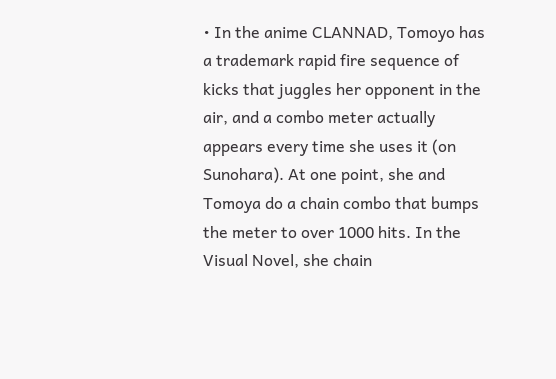• In the anime CLANNAD, Tomoyo has a trademark rapid fire sequence of kicks that juggles her opponent in the air, and a combo meter actually appears every time she uses it (on Sunohara). At one point, she and Tomoya do a chain combo that bumps the meter to over 1000 hits. In the Visual Novel, she chain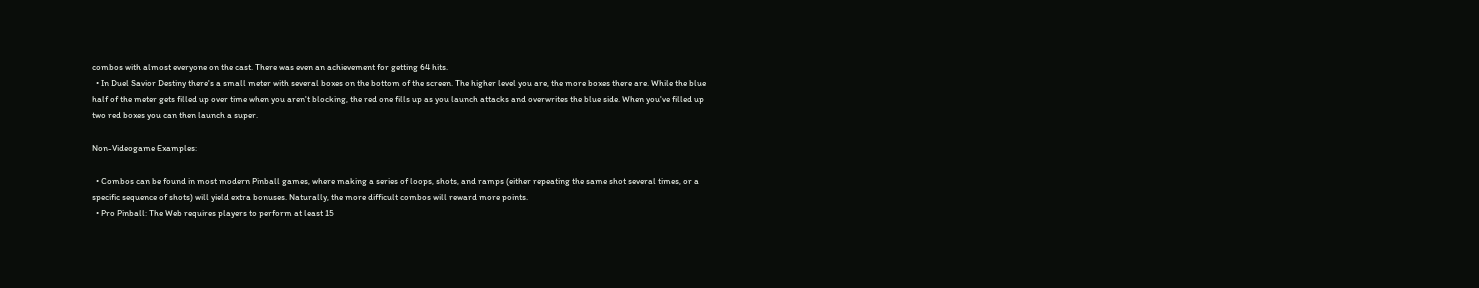combos with almost everyone on the cast. There was even an achievement for getting 64 hits.
  • In Duel Savior Destiny there's a small meter with several boxes on the bottom of the screen. The higher level you are, the more boxes there are. While the blue half of the meter gets filled up over time when you aren't blocking, the red one fills up as you launch attacks and overwrites the blue side. When you've filled up two red boxes you can then launch a super.

Non-Videogame Examples:

  • Combos can be found in most modern Pinball games, where making a series of loops, shots, and ramps (either repeating the same shot several times, or a specific sequence of shots) will yield extra bonuses. Naturally, the more difficult combos will reward more points.
  • Pro Pinball: The Web requires players to perform at least 15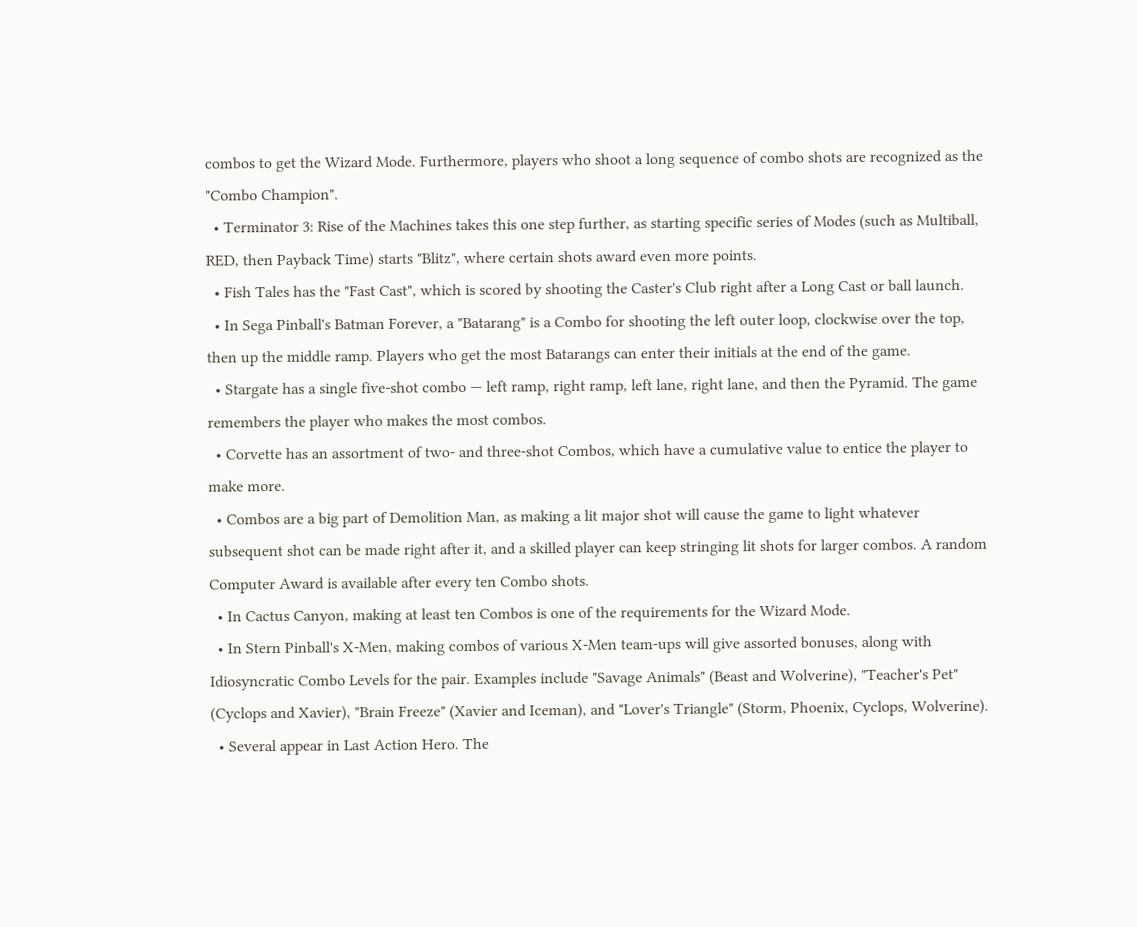combos to get the Wizard Mode. Furthermore, players who shoot a long sequence of combo shots are recognized as the "Combo Champion".
  • Terminator 3: Rise of the Machines takes this one step further, as starting specific series of Modes (such as Multiball, RED, then Payback Time) starts "Blitz", where certain shots award even more points.
  • Fish Tales has the "Fast Cast", which is scored by shooting the Caster's Club right after a Long Cast or ball launch.
  • In Sega Pinball's Batman Forever, a "Batarang" is a Combo for shooting the left outer loop, clockwise over the top, then up the middle ramp. Players who get the most Batarangs can enter their initials at the end of the game.
  • Stargate has a single five-shot combo — left ramp, right ramp, left lane, right lane, and then the Pyramid. The game remembers the player who makes the most combos.
  • Corvette has an assortment of two- and three-shot Combos, which have a cumulative value to entice the player to make more.
  • Combos are a big part of Demolition Man, as making a lit major shot will cause the game to light whatever subsequent shot can be made right after it, and a skilled player can keep stringing lit shots for larger combos. A random Computer Award is available after every ten Combo shots.
  • In Cactus Canyon, making at least ten Combos is one of the requirements for the Wizard Mode.
  • In Stern Pinball's X-Men, making combos of various X-Men team-ups will give assorted bonuses, along with Idiosyncratic Combo Levels for the pair. Examples include "Savage Animals" (Beast and Wolverine), "Teacher's Pet" (Cyclops and Xavier), "Brain Freeze" (Xavier and Iceman), and "Lover's Triangle" (Storm, Phoenix, Cyclops, Wolverine).
  • Several appear in Last Action Hero. The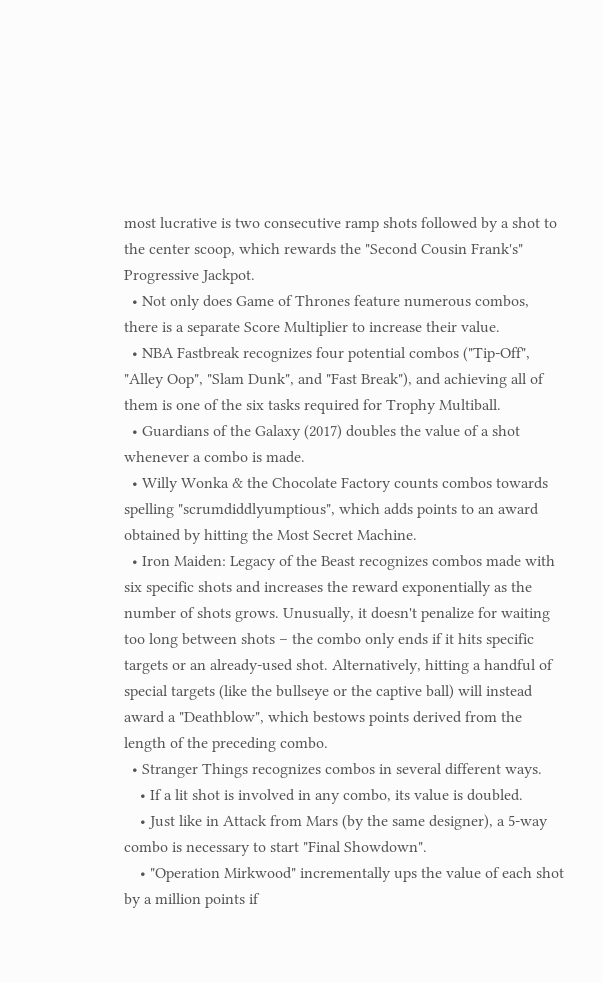most lucrative is two consecutive ramp shots followed by a shot to the center scoop, which rewards the "Second Cousin Frank's" Progressive Jackpot.
  • Not only does Game of Thrones feature numerous combos, there is a separate Score Multiplier to increase their value.
  • NBA Fastbreak recognizes four potential combos ("Tip-Off", "Alley Oop", "Slam Dunk", and "Fast Break"), and achieving all of them is one of the six tasks required for Trophy Multiball.
  • Guardians of the Galaxy (2017) doubles the value of a shot whenever a combo is made.
  • Willy Wonka & the Chocolate Factory counts combos towards spelling "scrumdiddlyumptious", which adds points to an award obtained by hitting the Most Secret Machine.
  • Iron Maiden: Legacy of the Beast recognizes combos made with six specific shots and increases the reward exponentially as the number of shots grows. Unusually, it doesn't penalize for waiting too long between shots – the combo only ends if it hits specific targets or an already-used shot. Alternatively, hitting a handful of special targets (like the bullseye or the captive ball) will instead award a "Deathblow", which bestows points derived from the length of the preceding combo.
  • Stranger Things recognizes combos in several different ways.
    • If a lit shot is involved in any combo, its value is doubled.
    • Just like in Attack from Mars (by the same designer), a 5-way combo is necessary to start "Final Showdown".
    • "Operation Mirkwood" incrementally ups the value of each shot by a million points if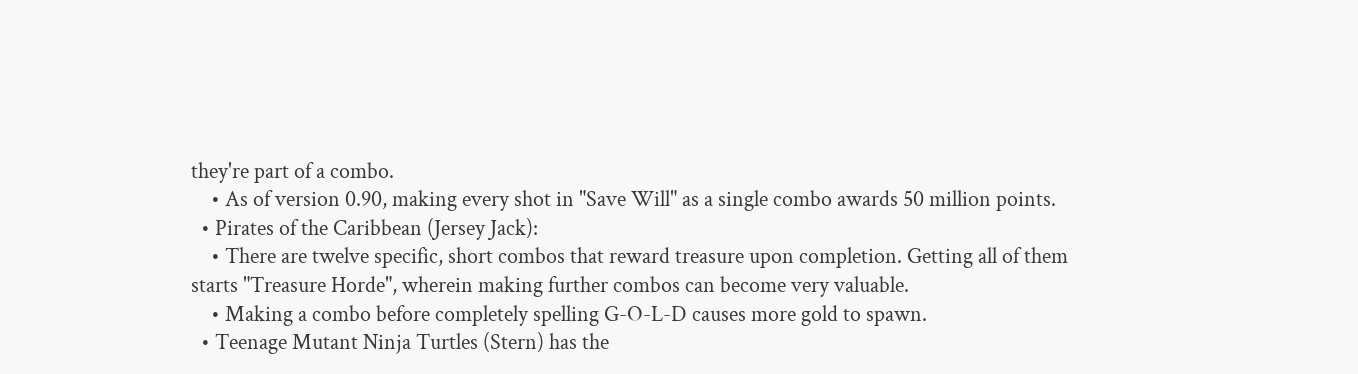they're part of a combo.
    • As of version 0.90, making every shot in "Save Will" as a single combo awards 50 million points.
  • Pirates of the Caribbean (Jersey Jack):
    • There are twelve specific, short combos that reward treasure upon completion. Getting all of them starts "Treasure Horde", wherein making further combos can become very valuable.
    • Making a combo before completely spelling G-O-L-D causes more gold to spawn.
  • Teenage Mutant Ninja Turtles (Stern) has the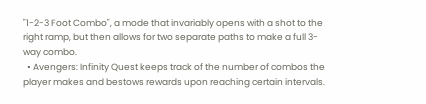"1-2-3 Foot Combo", a mode that invariably opens with a shot to the right ramp, but then allows for two separate paths to make a full 3-way combo.
  • Avengers: Infinity Quest keeps track of the number of combos the player makes and bestows rewards upon reaching certain intervals.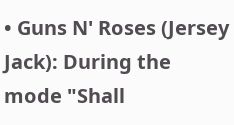• Guns N' Roses (Jersey Jack): During the mode "Shall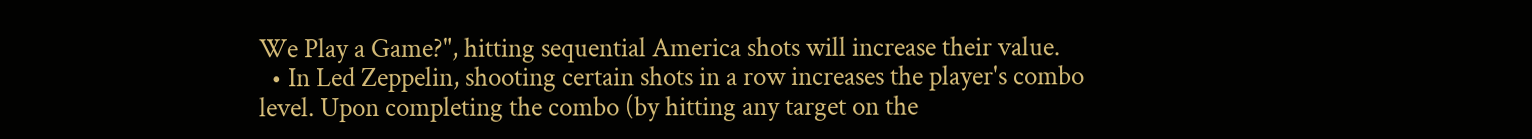We Play a Game?", hitting sequential America shots will increase their value.
  • In Led Zeppelin, shooting certain shots in a row increases the player's combo level. Upon completing the combo (by hitting any target on the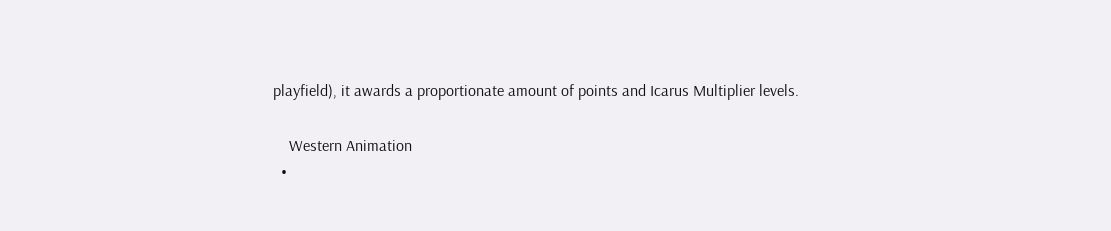playfield), it awards a proportionate amount of points and Icarus Multiplier levels.

    Western Animation
  •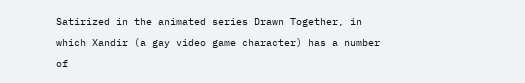Satirized in the animated series Drawn Together, in which Xandir (a gay video game character) has a number of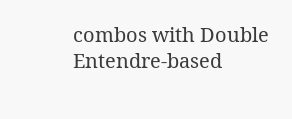combos with Double Entendre-based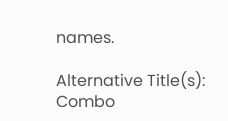names.

Alternative Title(s): Combo